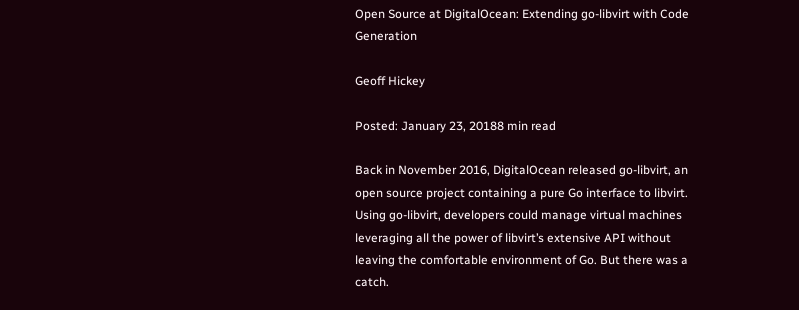Open Source at DigitalOcean: Extending go-libvirt with Code Generation

Geoff Hickey

Posted: January 23, 20188 min read

Back in November 2016, DigitalOcean released go-libvirt, an open source project containing a pure Go interface to libvirt. Using go-libvirt, developers could manage virtual machines leveraging all the power of libvirt’s extensive API without leaving the comfortable environment of Go. But there was a catch.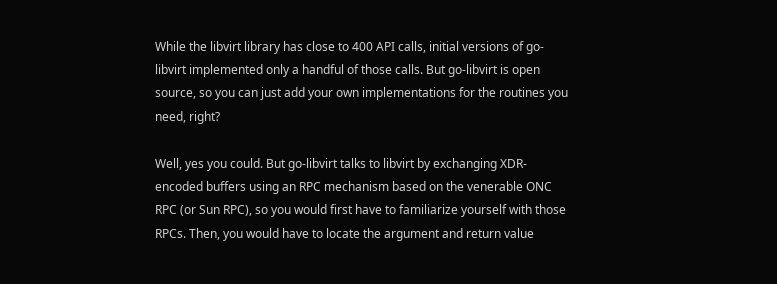While the libvirt library has close to 400 API calls, initial versions of go-libvirt implemented only a handful of those calls. But go-libvirt is open source, so you can just add your own implementations for the routines you need, right?

Well, yes you could. But go-libvirt talks to libvirt by exchanging XDR-encoded buffers using an RPC mechanism based on the venerable ONC RPC (or Sun RPC), so you would first have to familiarize yourself with those RPCs. Then, you would have to locate the argument and return value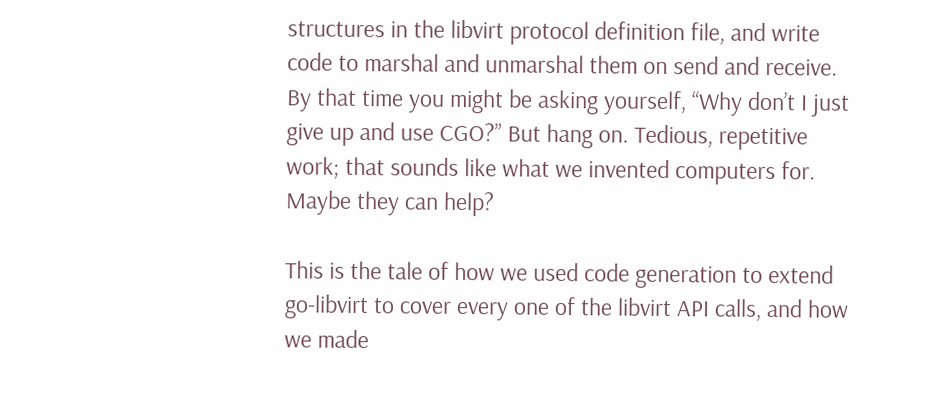structures in the libvirt protocol definition file, and write code to marshal and unmarshal them on send and receive. By that time you might be asking yourself, “Why don’t I just give up and use CGO?” But hang on. Tedious, repetitive work; that sounds like what we invented computers for. Maybe they can help?

This is the tale of how we used code generation to extend go-libvirt to cover every one of the libvirt API calls, and how we made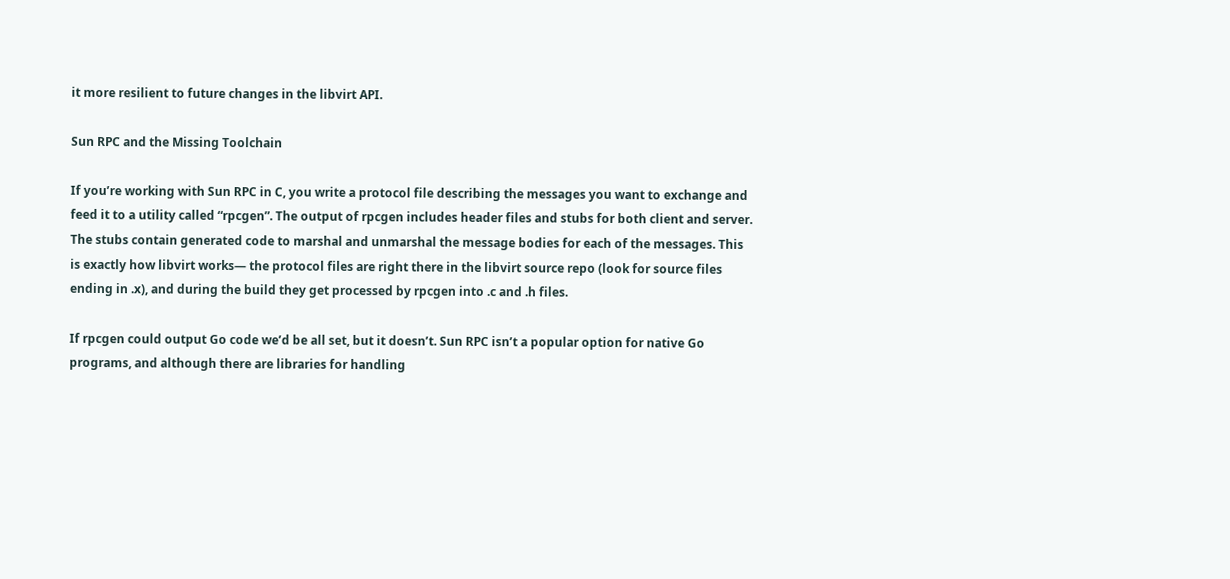it more resilient to future changes in the libvirt API.

Sun RPC and the Missing Toolchain

If you’re working with Sun RPC in C, you write a protocol file describing the messages you want to exchange and feed it to a utility called “rpcgen”. The output of rpcgen includes header files and stubs for both client and server. The stubs contain generated code to marshal and unmarshal the message bodies for each of the messages. This is exactly how libvirt works— the protocol files are right there in the libvirt source repo (look for source files ending in .x), and during the build they get processed by rpcgen into .c and .h files.

If rpcgen could output Go code we’d be all set, but it doesn’t. Sun RPC isn’t a popular option for native Go programs, and although there are libraries for handling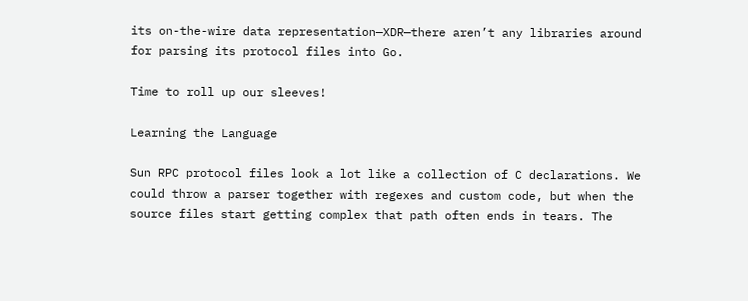its on-the-wire data representation—XDR—there aren’t any libraries around for parsing its protocol files into Go.

Time to roll up our sleeves!

Learning the Language

Sun RPC protocol files look a lot like a collection of C declarations. We could throw a parser together with regexes and custom code, but when the source files start getting complex that path often ends in tears. The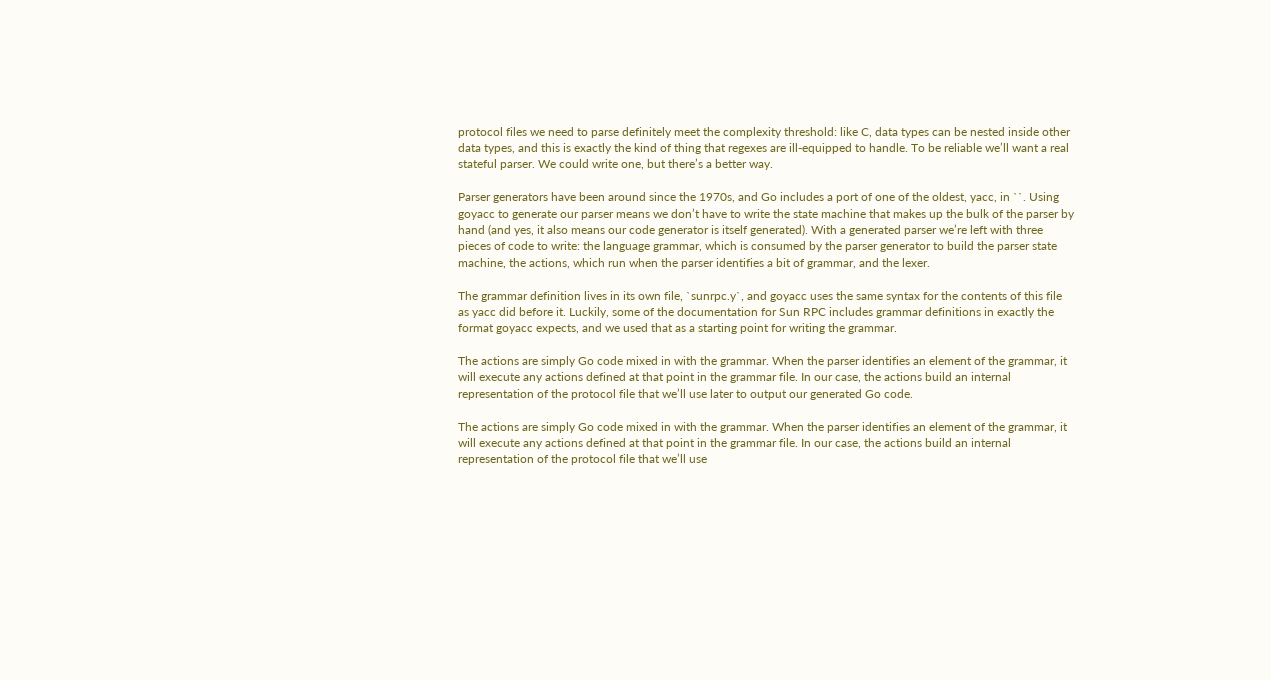protocol files we need to parse definitely meet the complexity threshold: like C, data types can be nested inside other data types, and this is exactly the kind of thing that regexes are ill-equipped to handle. To be reliable we’ll want a real stateful parser. We could write one, but there’s a better way.

Parser generators have been around since the 1970s, and Go includes a port of one of the oldest, yacc, in ``. Using goyacc to generate our parser means we don’t have to write the state machine that makes up the bulk of the parser by hand (and yes, it also means our code generator is itself generated). With a generated parser we’re left with three pieces of code to write: the language grammar, which is consumed by the parser generator to build the parser state machine, the actions, which run when the parser identifies a bit of grammar, and the lexer.

The grammar definition lives in its own file, `sunrpc.y`, and goyacc uses the same syntax for the contents of this file as yacc did before it. Luckily, some of the documentation for Sun RPC includes grammar definitions in exactly the format goyacc expects, and we used that as a starting point for writing the grammar.

The actions are simply Go code mixed in with the grammar. When the parser identifies an element of the grammar, it will execute any actions defined at that point in the grammar file. In our case, the actions build an internal representation of the protocol file that we’ll use later to output our generated Go code.

The actions are simply Go code mixed in with the grammar. When the parser identifies an element of the grammar, it will execute any actions defined at that point in the grammar file. In our case, the actions build an internal representation of the protocol file that we’ll use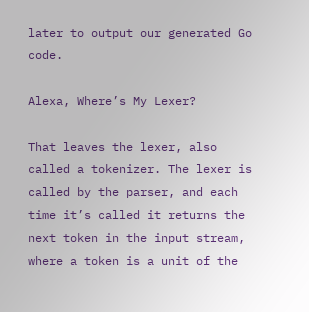later to output our generated Go code.

Alexa, Where’s My Lexer?

That leaves the lexer, also called a tokenizer. The lexer is called by the parser, and each time it’s called it returns the next token in the input stream, where a token is a unit of the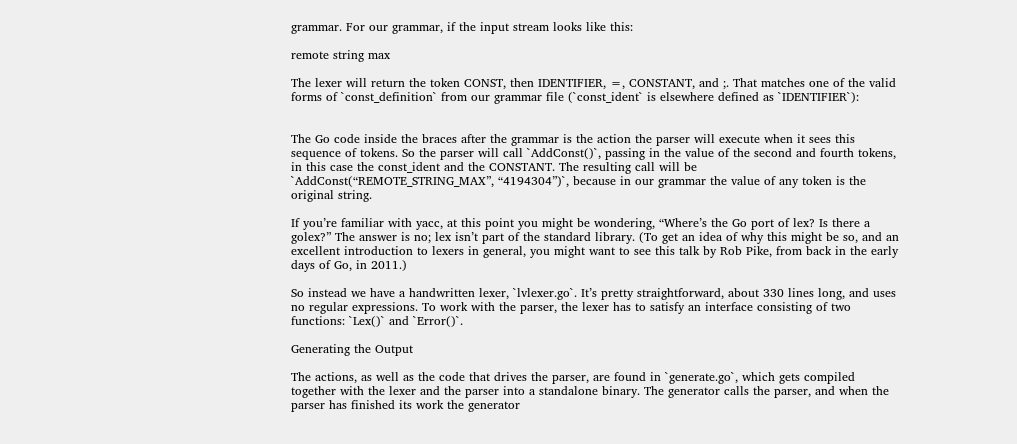grammar. For our grammar, if the input stream looks like this:

remote string max

The lexer will return the token CONST, then IDENTIFIER, =, CONSTANT, and ;. That matches one of the valid forms of `const_definition` from our grammar file (`const_ident` is elsewhere defined as `IDENTIFIER`):


The Go code inside the braces after the grammar is the action the parser will execute when it sees this sequence of tokens. So the parser will call `AddConst()`, passing in the value of the second and fourth tokens, in this case the const_ident and the CONSTANT. The resulting call will be `AddConst(“REMOTE_STRING_MAX”, “4194304”)`, because in our grammar the value of any token is the original string.

If you’re familiar with yacc, at this point you might be wondering, “Where’s the Go port of lex? Is there a golex?” The answer is no; lex isn’t part of the standard library. (To get an idea of why this might be so, and an excellent introduction to lexers in general, you might want to see this talk by Rob Pike, from back in the early days of Go, in 2011.)

So instead we have a handwritten lexer, `lvlexer.go`. It’s pretty straightforward, about 330 lines long, and uses no regular expressions. To work with the parser, the lexer has to satisfy an interface consisting of two functions: `Lex()` and `Error()`.

Generating the Output

The actions, as well as the code that drives the parser, are found in `generate.go`, which gets compiled together with the lexer and the parser into a standalone binary. The generator calls the parser, and when the parser has finished its work the generator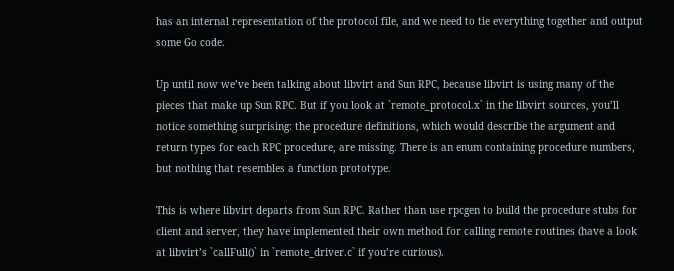has an internal representation of the protocol file, and we need to tie everything together and output some Go code.

Up until now we’ve been talking about libvirt and Sun RPC, because libvirt is using many of the pieces that make up Sun RPC. But if you look at `remote_protocol.x` in the libvirt sources, you’ll notice something surprising: the procedure definitions, which would describe the argument and return types for each RPC procedure, are missing. There is an enum containing procedure numbers, but nothing that resembles a function prototype.

This is where libvirt departs from Sun RPC. Rather than use rpcgen to build the procedure stubs for client and server, they have implemented their own method for calling remote routines (have a look at libvirt’s `callFull()` in `remote_driver.c` if you’re curious).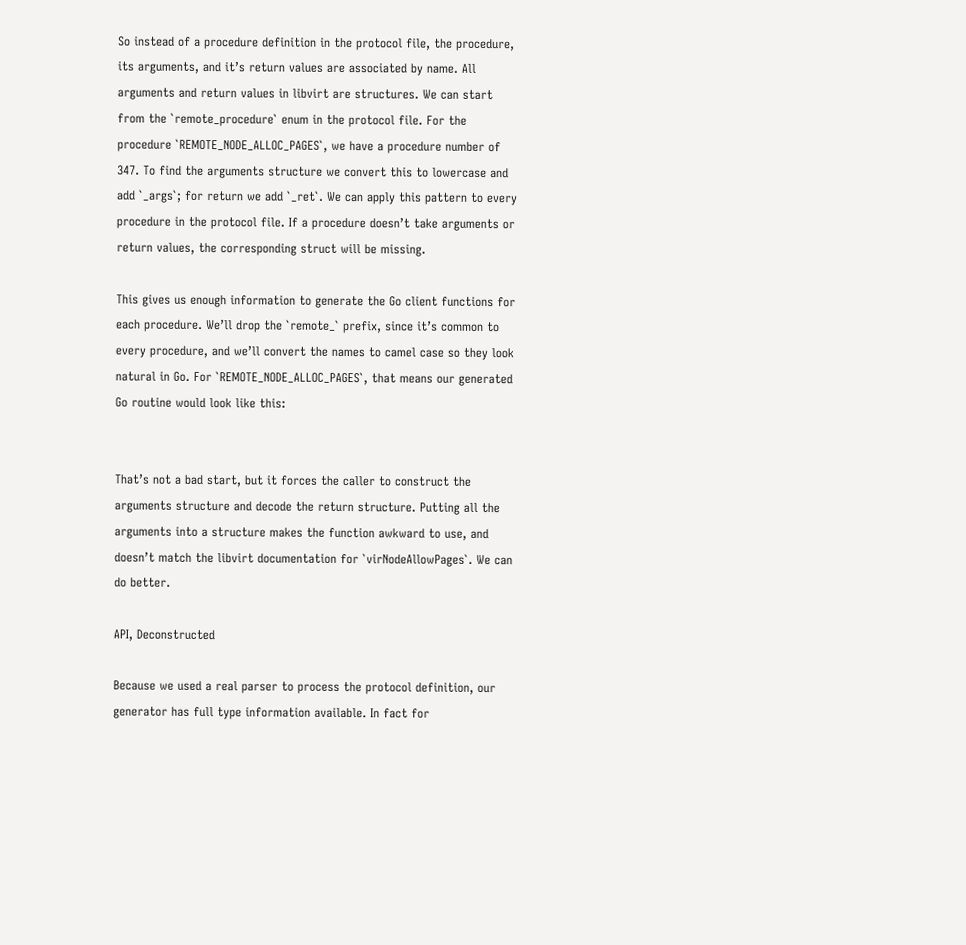So instead of a procedure definition in the protocol file, the procedure, its arguments, and it’s return values are associated by name. All arguments and return values in libvirt are structures. We can start from the `remote_procedure` enum in the protocol file. For the procedure `REMOTE_NODE_ALLOC_PAGES`, we have a procedure number of 347. To find the arguments structure we convert this to lowercase and add `_args`; for return we add `_ret`. We can apply this pattern to every procedure in the protocol file. If a procedure doesn’t take arguments or return values, the corresponding struct will be missing.

This gives us enough information to generate the Go client functions for each procedure. We’ll drop the `remote_` prefix, since it’s common to every procedure, and we’ll convert the names to camel case so they look natural in Go. For `REMOTE_NODE_ALLOC_PAGES`, that means our generated Go routine would look like this:


That’s not a bad start, but it forces the caller to construct the arguments structure and decode the return structure. Putting all the arguments into a structure makes the function awkward to use, and doesn’t match the libvirt documentation for `virNodeAllowPages`. We can do better.

API, Deconstructed

Because we used a real parser to process the protocol definition, our generator has full type information available. In fact for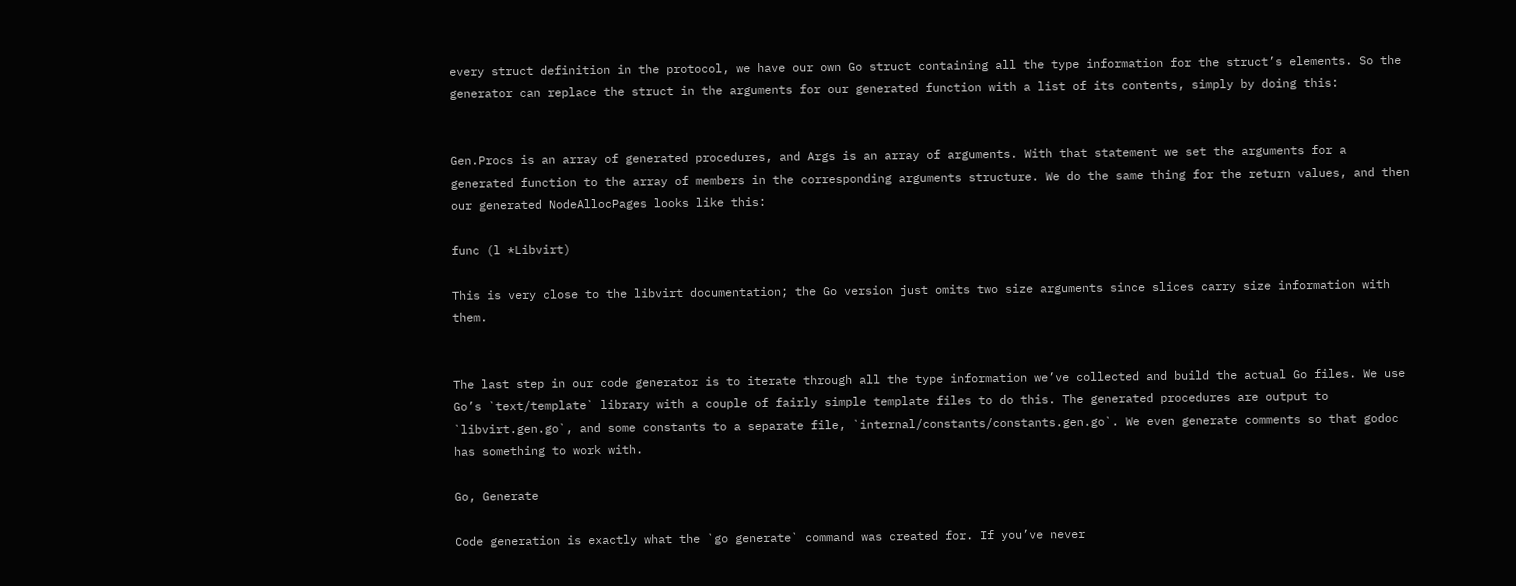every struct definition in the protocol, we have our own Go struct containing all the type information for the struct’s elements. So the generator can replace the struct in the arguments for our generated function with a list of its contents, simply by doing this:


Gen.Procs is an array of generated procedures, and Args is an array of arguments. With that statement we set the arguments for a generated function to the array of members in the corresponding arguments structure. We do the same thing for the return values, and then our generated NodeAllocPages looks like this:

func (l *Libvirt)

This is very close to the libvirt documentation; the Go version just omits two size arguments since slices carry size information with them.


The last step in our code generator is to iterate through all the type information we’ve collected and build the actual Go files. We use Go’s `text/template` library with a couple of fairly simple template files to do this. The generated procedures are output to `libvirt.gen.go`, and some constants to a separate file, `internal/constants/constants.gen.go`. We even generate comments so that godoc has something to work with.

Go, Generate

Code generation is exactly what the `go generate` command was created for. If you’ve never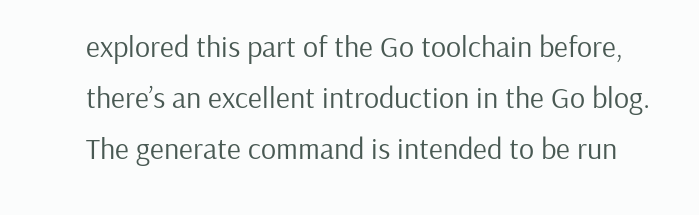explored this part of the Go toolchain before, there’s an excellent introduction in the Go blog. The generate command is intended to be run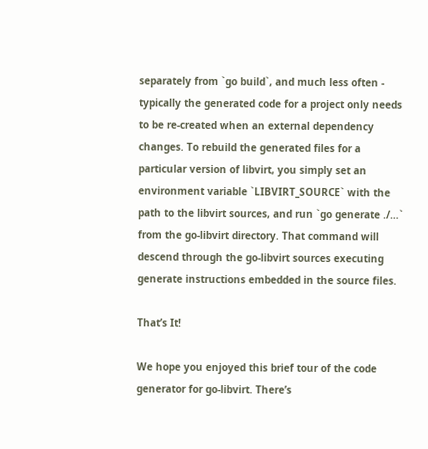separately from `go build`, and much less often - typically the generated code for a project only needs to be re-created when an external dependency changes. To rebuild the generated files for a particular version of libvirt, you simply set an environment variable `LIBVIRT_SOURCE` with the path to the libvirt sources, and run `go generate ./…` from the go-libvirt directory. That command will descend through the go-libvirt sources executing generate instructions embedded in the source files.

That’s It!

We hope you enjoyed this brief tour of the code generator for go-libvirt. There’s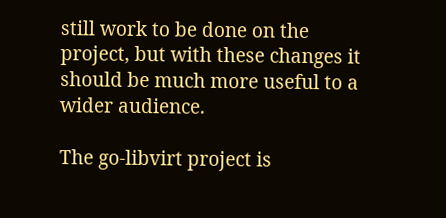still work to be done on the project, but with these changes it should be much more useful to a wider audience.

The go-libvirt project is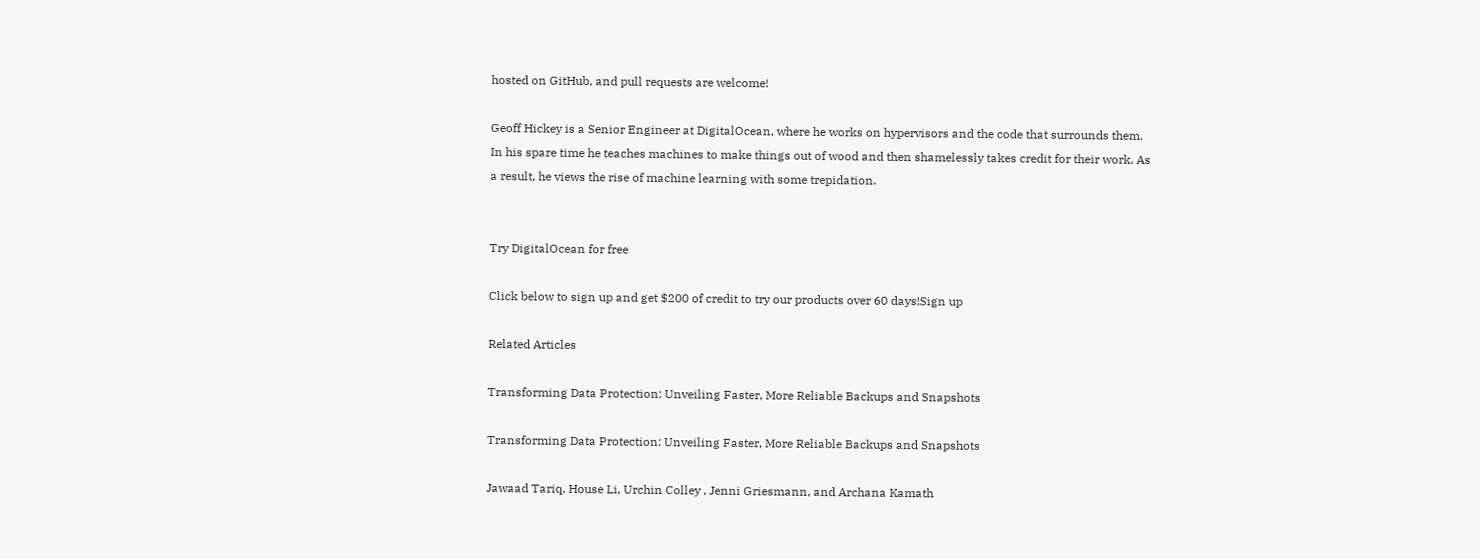hosted on GitHub, and pull requests are welcome!

Geoff Hickey is a Senior Engineer at DigitalOcean, where he works on hypervisors and the code that surrounds them. In his spare time he teaches machines to make things out of wood and then shamelessly takes credit for their work. As a result, he views the rise of machine learning with some trepidation.


Try DigitalOcean for free

Click below to sign up and get $200 of credit to try our products over 60 days!Sign up

Related Articles

Transforming Data Protection: Unveiling Faster, More Reliable Backups and Snapshots

Transforming Data Protection: Unveiling Faster, More Reliable Backups and Snapshots

Jawaad Tariq, House Li, Urchin Colley , Jenni Griesmann, and Archana Kamath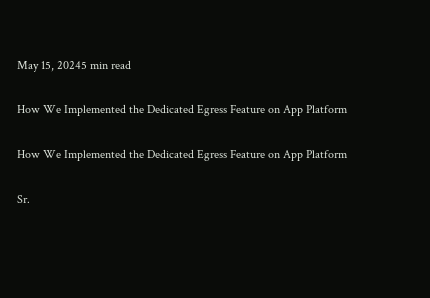May 15, 20245 min read

How We Implemented the Dedicated Egress Feature on App Platform

How We Implemented the Dedicated Egress Feature on App Platform

Sr.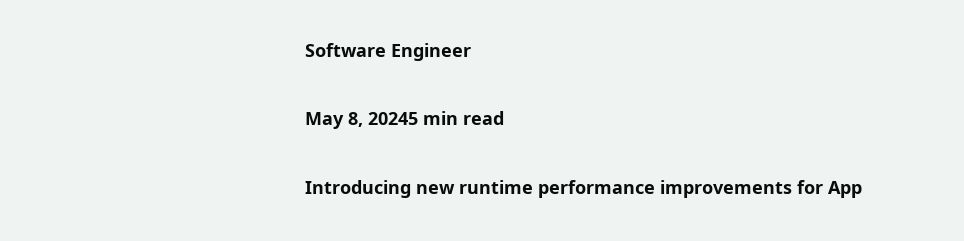Software Engineer

May 8, 20245 min read

Introducing new runtime performance improvements for App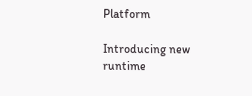Platform

Introducing new runtime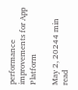performance improvements for App Platform

May 2, 20244 min read